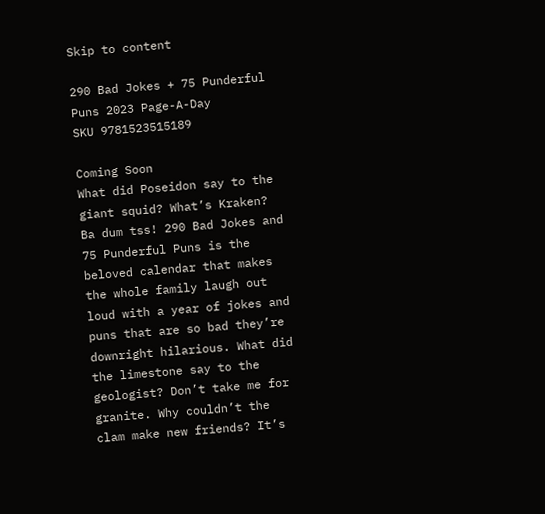Skip to content

290 Bad Jokes + 75 Punderful Puns 2023 Page-A-Day
SKU 9781523515189

Coming Soon
What did Poseidon say to the giant squid? What’s Kraken? Ba dum tss! 290 Bad Jokes and 75 Punderful Puns is the beloved calendar that makes the whole family laugh out loud with a year of jokes and puns that are so bad they’re downright hilarious. What did the limestone say to the geologist? Don’t take me for granite. Why couldn’t the clam make new friends? It’s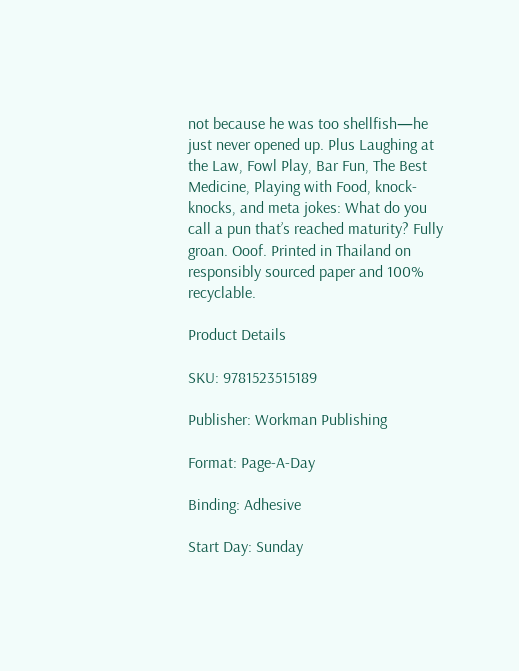not because he was too shellfish—he just never opened up. Plus Laughing at the Law, Fowl Play, Bar Fun, The Best Medicine, Playing with Food, knock-knocks, and meta jokes: What do you call a pun that’s reached maturity? Fully groan. Ooof. Printed in Thailand on responsibly sourced paper and 100% recyclable.

Product Details

SKU: 9781523515189

Publisher: Workman Publishing

Format: Page-A-Day

Binding: Adhesive

Start Day: Sunday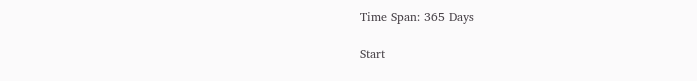Time Span: 365 Days

Start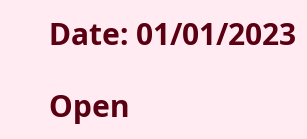Date: 01/01/2023

Open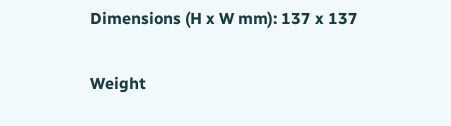Dimensions (H x W mm): 137 x 137

Weight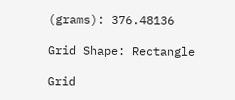(grams): 376.48136

Grid Shape: Rectangle

Grid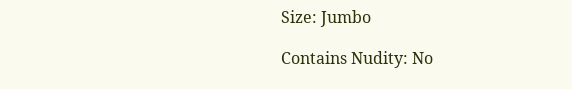Size: Jumbo

Contains Nudity: No